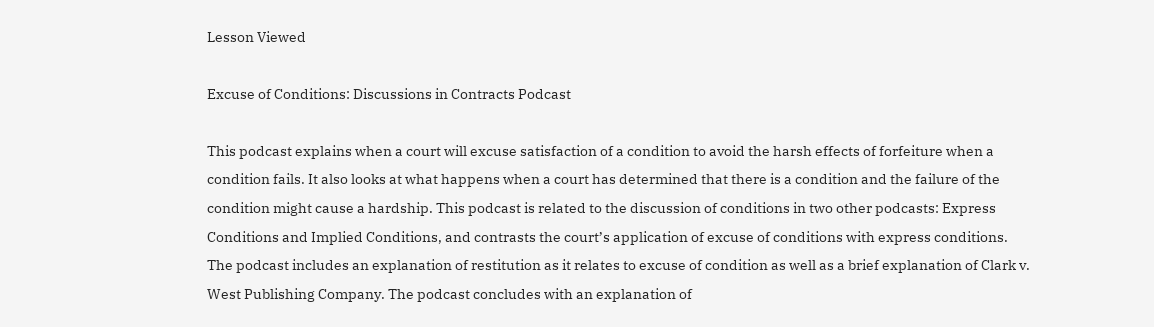Lesson Viewed

Excuse of Conditions: Discussions in Contracts Podcast

This podcast explains when a court will excuse satisfaction of a condition to avoid the harsh effects of forfeiture when a condition fails. It also looks at what happens when a court has determined that there is a condition and the failure of the condition might cause a hardship. This podcast is related to the discussion of conditions in two other podcasts: Express Conditions and Implied Conditions, and contrasts the court’s application of excuse of conditions with express conditions. The podcast includes an explanation of restitution as it relates to excuse of condition as well as a brief explanation of Clark v. West Publishing Company. The podcast concludes with an explanation of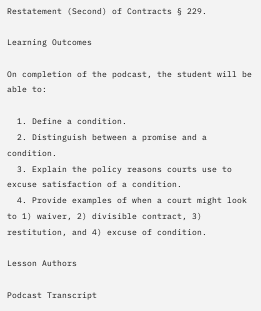Restatement (Second) of Contracts § 229.

Learning Outcomes

On completion of the podcast, the student will be able to:

  1. Define a condition.
  2. Distinguish between a promise and a condition.
  3. Explain the policy reasons courts use to excuse satisfaction of a condition.
  4. Provide examples of when a court might look to 1) waiver, 2) divisible contract, 3) restitution, and 4) excuse of condition.

Lesson Authors

Podcast Transcript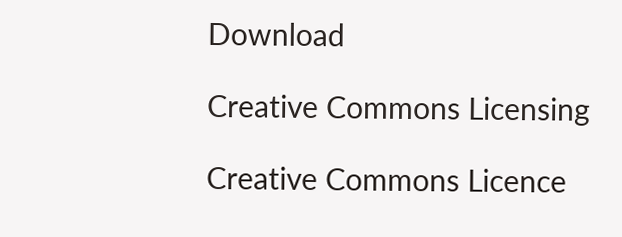Download

Creative Commons Licensing

Creative Commons Licence